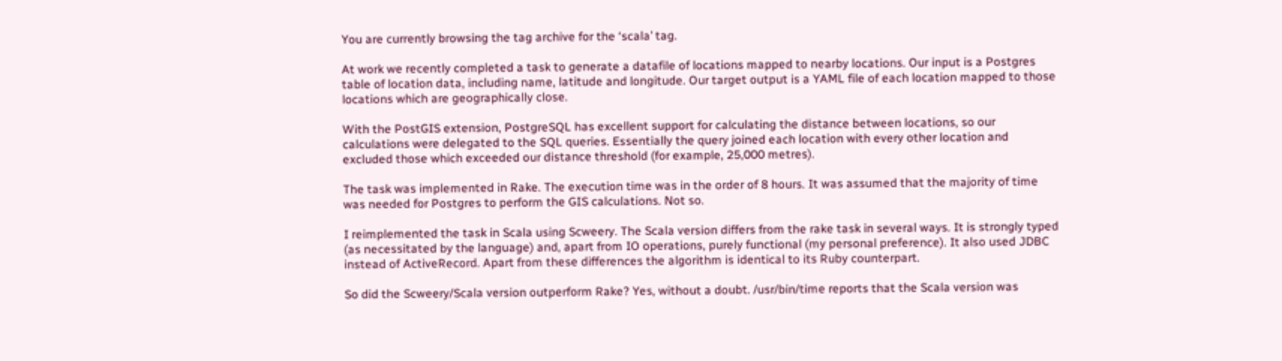You are currently browsing the tag archive for the ‘scala’ tag.

At work we recently completed a task to generate a datafile of locations mapped to nearby locations. Our input is a Postgres table of location data, including name, latitude and longitude. Our target output is a YAML file of each location mapped to those locations which are geographically close.

With the PostGIS extension, PostgreSQL has excellent support for calculating the distance between locations, so our calculations were delegated to the SQL queries. Essentially the query joined each location with every other location and excluded those which exceeded our distance threshold (for example, 25,000 metres).

The task was implemented in Rake. The execution time was in the order of 8 hours. It was assumed that the majority of time was needed for Postgres to perform the GIS calculations. Not so.

I reimplemented the task in Scala using Scweery. The Scala version differs from the rake task in several ways. It is strongly typed (as necessitated by the language) and, apart from IO operations, purely functional (my personal preference). It also used JDBC instead of ActiveRecord. Apart from these differences the algorithm is identical to its Ruby counterpart.

So did the Scweery/Scala version outperform Rake? Yes, without a doubt. /usr/bin/time reports that the Scala version was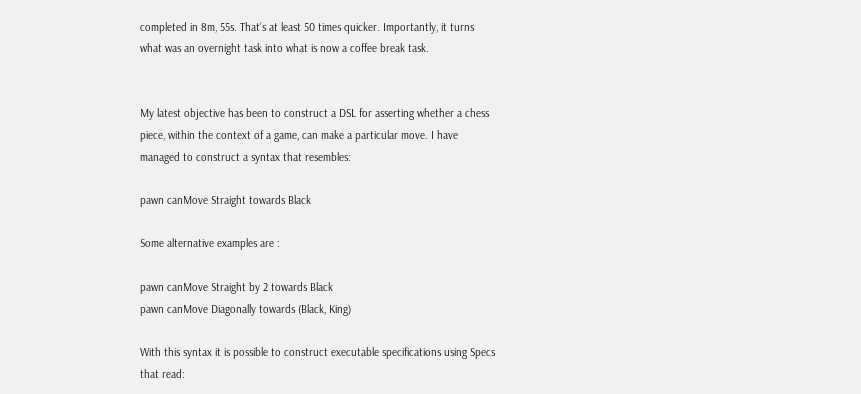completed in 8m, 55s. That’s at least 50 times quicker. Importantly, it turns what was an overnight task into what is now a coffee break task.


My latest objective has been to construct a DSL for asserting whether a chess piece, within the context of a game, can make a particular move. I have managed to construct a syntax that resembles:

pawn canMove Straight towards Black

Some alternative examples are :

pawn canMove Straight by 2 towards Black
pawn canMove Diagonally towards (Black, King)

With this syntax it is possible to construct executable specifications using Specs that read: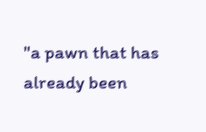"a pawn that has already been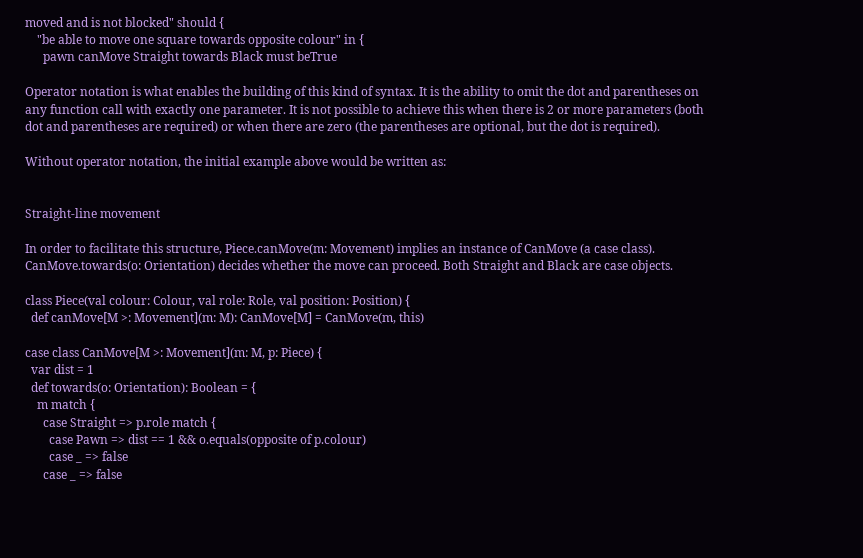moved and is not blocked" should {
    "be able to move one square towards opposite colour" in {
      pawn canMove Straight towards Black must beTrue

Operator notation is what enables the building of this kind of syntax. It is the ability to omit the dot and parentheses on any function call with exactly one parameter. It is not possible to achieve this when there is 2 or more parameters (both dot and parentheses are required) or when there are zero (the parentheses are optional, but the dot is required).

Without operator notation, the initial example above would be written as:


Straight-line movement

In order to facilitate this structure, Piece.canMove(m: Movement) implies an instance of CanMove (a case class). CanMove.towards(o: Orientation) decides whether the move can proceed. Both Straight and Black are case objects.

class Piece(val colour: Colour, val role: Role, val position: Position) {
  def canMove[M >: Movement](m: M): CanMove[M] = CanMove(m, this)

case class CanMove[M >: Movement](m: M, p: Piece) {
  var dist = 1
  def towards(o: Orientation): Boolean = {
    m match {
      case Straight => p.role match {
        case Pawn => dist == 1 && o.equals(opposite of p.colour)
        case _ => false
      case _ => false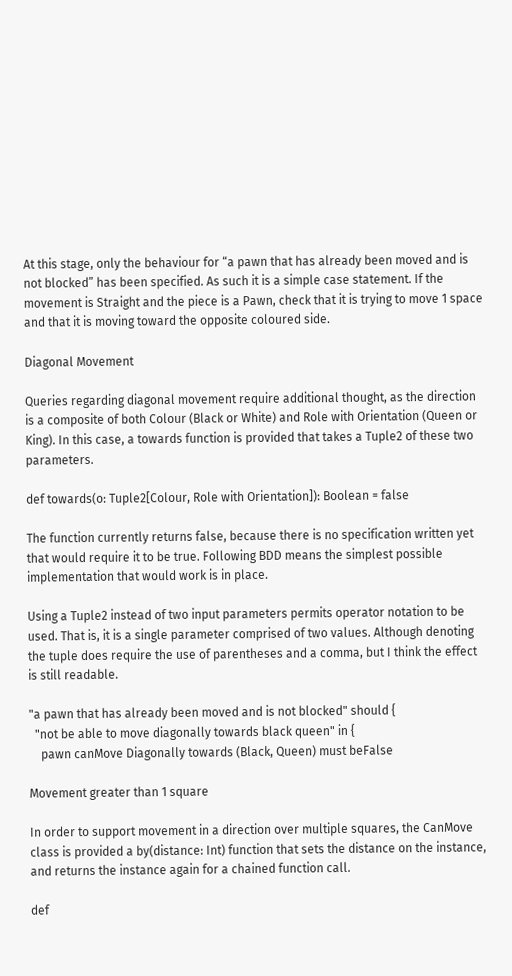At this stage, only the behaviour for “a pawn that has already been moved and is not blocked” has been specified. As such it is a simple case statement. If the movement is Straight and the piece is a Pawn, check that it is trying to move 1 space and that it is moving toward the opposite coloured side.

Diagonal Movement

Queries regarding diagonal movement require additional thought, as the direction is a composite of both Colour (Black or White) and Role with Orientation (Queen or King). In this case, a towards function is provided that takes a Tuple2 of these two parameters.

def towards(o: Tuple2[Colour, Role with Orientation]): Boolean = false

The function currently returns false, because there is no specification written yet that would require it to be true. Following BDD means the simplest possible implementation that would work is in place.

Using a Tuple2 instead of two input parameters permits operator notation to be used. That is, it is a single parameter comprised of two values. Although denoting the tuple does require the use of parentheses and a comma, but I think the effect is still readable.

"a pawn that has already been moved and is not blocked" should {
  "not be able to move diagonally towards black queen" in {
    pawn canMove Diagonally towards (Black, Queen) must beFalse

Movement greater than 1 square

In order to support movement in a direction over multiple squares, the CanMove class is provided a by(distance: Int) function that sets the distance on the instance, and returns the instance again for a chained function call.

def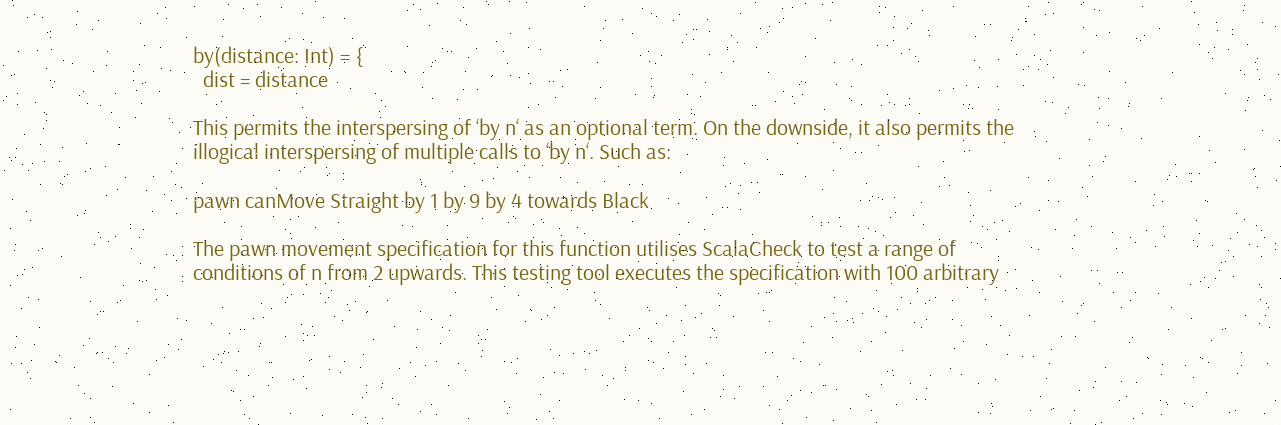by(distance: Int) = {
  dist = distance

This permits the interspersing of ‘by n‘ as an optional term. On the downside, it also permits the illogical interspersing of multiple calls to ‘by n‘. Such as:

pawn canMove Straight by 1 by 9 by 4 towards Black

The pawn movement specification for this function utilises ScalaCheck to test a range of conditions of n from 2 upwards. This testing tool executes the specification with 100 arbitrary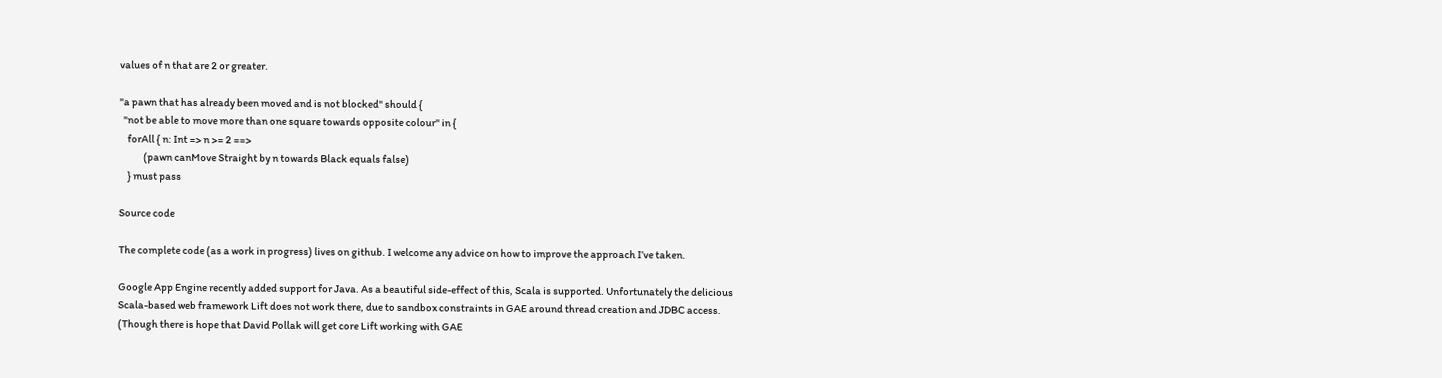values of n that are 2 or greater.

"a pawn that has already been moved and is not blocked" should {
  "not be able to move more than one square towards opposite colour" in {
    forAll { n: Int => n >= 2 ==>
            (pawn canMove Straight by n towards Black equals false)
    } must pass

Source code

The complete code (as a work in progress) lives on github. I welcome any advice on how to improve the approach I’ve taken.

Google App Engine recently added support for Java. As a beautiful side-effect of this, Scala is supported. Unfortunately the delicious Scala-based web framework Lift does not work there, due to sandbox constraints in GAE around thread creation and JDBC access. (Though there is hope that David Pollak will get core Lift working with GAE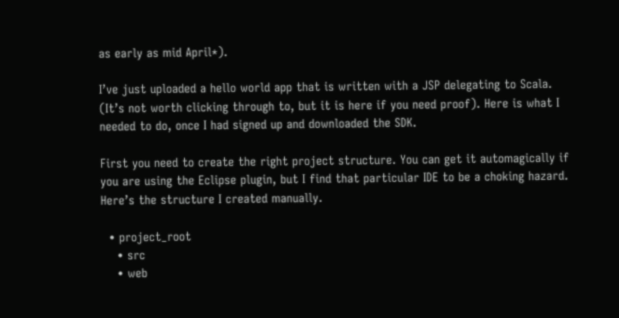as early as mid April*).

I’ve just uploaded a hello world app that is written with a JSP delegating to Scala. (It’s not worth clicking through to, but it is here if you need proof). Here is what I needed to do, once I had signed up and downloaded the SDK.

First you need to create the right project structure. You can get it automagically if you are using the Eclipse plugin, but I find that particular IDE to be a choking hazard. Here’s the structure I created manually.

  • project_root
    • src
    • web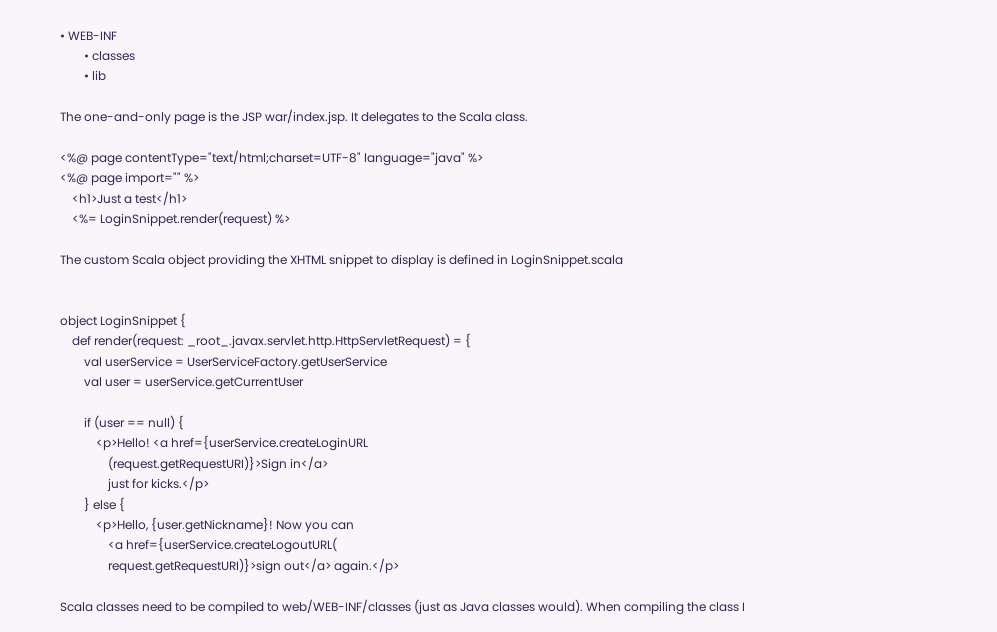• WEB-INF
        • classes
        • lib

The one-and-only page is the JSP war/index.jsp. It delegates to the Scala class.

<%@ page contentType="text/html;charset=UTF-8" language="java" %>
<%@ page import="" %>
    <h1>Just a test</h1>
    <%= LoginSnippet.render(request) %>

The custom Scala object providing the XHTML snippet to display is defined in LoginSnippet.scala


object LoginSnippet {
    def render(request: _root_.javax.servlet.http.HttpServletRequest) = {
        val userService = UserServiceFactory.getUserService
        val user = userService.getCurrentUser

        if (user == null) {
            <p>Hello! <a href={userService.createLoginURL
                (request.getRequestURI)}>Sign in</a>
                just for kicks.</p>
        } else {
            <p>Hello, {user.getNickname}! Now you can
                <a href={userService.createLogoutURL(
                request.getRequestURI)}>sign out</a> again.</p>

Scala classes need to be compiled to web/WEB-INF/classes (just as Java classes would). When compiling the class I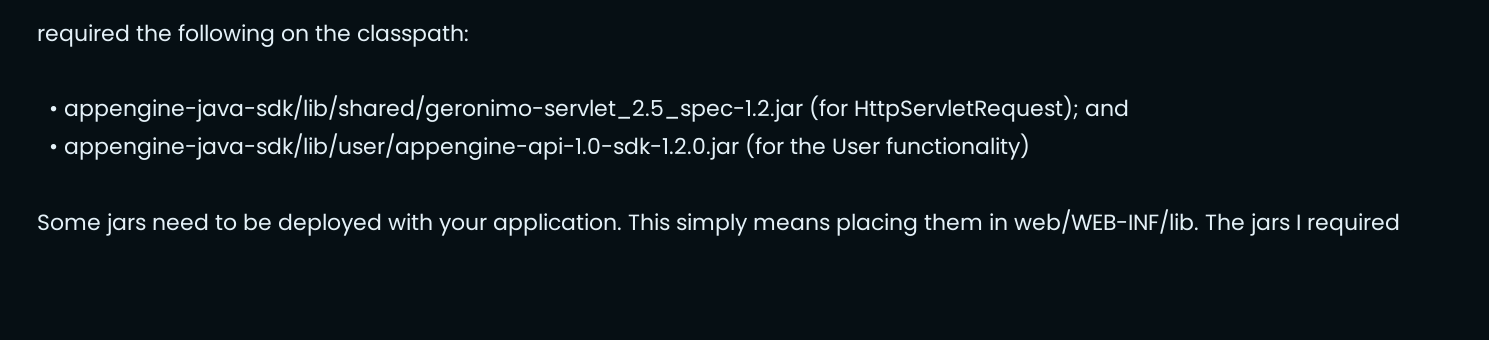required the following on the classpath:

  • appengine-java-sdk/lib/shared/geronimo-servlet_2.5_spec-1.2.jar (for HttpServletRequest); and
  • appengine-java-sdk/lib/user/appengine-api-1.0-sdk-1.2.0.jar (for the User functionality)

Some jars need to be deployed with your application. This simply means placing them in web/WEB-INF/lib. The jars I required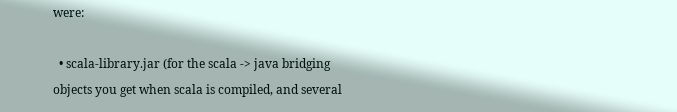were:

  • scala-library.jar (for the scala -> java bridging objects you get when scala is compiled, and several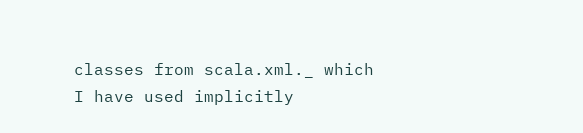classes from scala.xml._ which I have used implicitly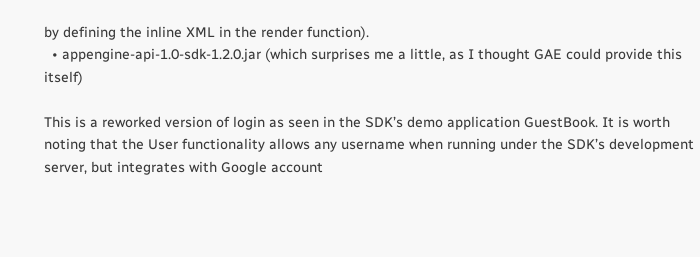by defining the inline XML in the render function).
  • appengine-api-1.0-sdk-1.2.0.jar (which surprises me a little, as I thought GAE could provide this itself)

This is a reworked version of login as seen in the SDK’s demo application GuestBook. It is worth noting that the User functionality allows any username when running under the SDK’s development server, but integrates with Google account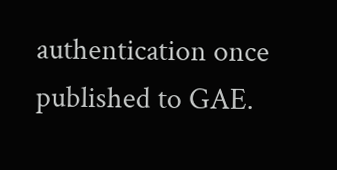authentication once published to GAE.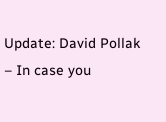Update: David Pollak – In case you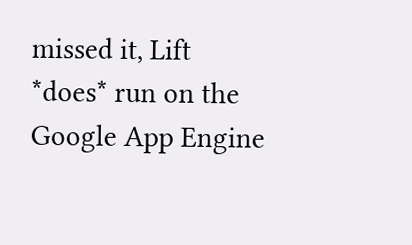missed it, Lift *does* run on the Google App Engine